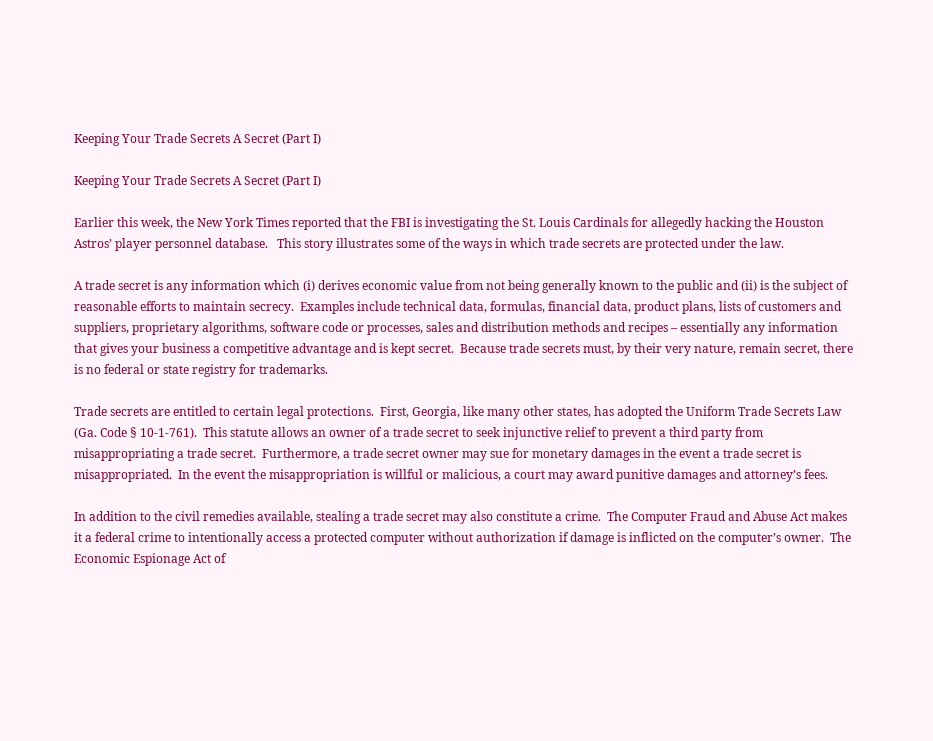Keeping Your Trade Secrets A Secret (Part I)

Keeping Your Trade Secrets A Secret (Part I)

Earlier this week, the New York Times reported that the FBI is investigating the St. Louis Cardinals for allegedly hacking the Houston Astros’ player personnel database.   This story illustrates some of the ways in which trade secrets are protected under the law.

A trade secret is any information which (i) derives economic value from not being generally known to the public and (ii) is the subject of reasonable efforts to maintain secrecy.  Examples include technical data, formulas, financial data, product plans, lists of customers and suppliers, proprietary algorithms, software code or processes, sales and distribution methods and recipes – essentially any information that gives your business a competitive advantage and is kept secret.  Because trade secrets must, by their very nature, remain secret, there is no federal or state registry for trademarks.

Trade secrets are entitled to certain legal protections.  First, Georgia, like many other states, has adopted the Uniform Trade Secrets Law (Ga. Code § 10-1-761).  This statute allows an owner of a trade secret to seek injunctive relief to prevent a third party from misappropriating a trade secret.  Furthermore, a trade secret owner may sue for monetary damages in the event a trade secret is misappropriated.  In the event the misappropriation is willful or malicious, a court may award punitive damages and attorney’s fees.

In addition to the civil remedies available, stealing a trade secret may also constitute a crime.  The Computer Fraud and Abuse Act makes it a federal crime to intentionally access a protected computer without authorization if damage is inflicted on the computer’s owner.  The Economic Espionage Act of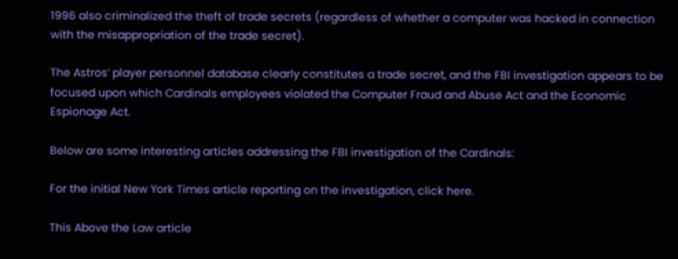1996 also criminalized the theft of trade secrets (regardless of whether a computer was hacked in connection with the misappropriation of the trade secret).

The Astros’ player personnel database clearly constitutes a trade secret, and the FBI investigation appears to be focused upon which Cardinals employees violated the Computer Fraud and Abuse Act and the Economic Espionage Act.

Below are some interesting articles addressing the FBI investigation of the Cardinals:

For the initial New York Times article reporting on the investigation, click here.

This Above the Law article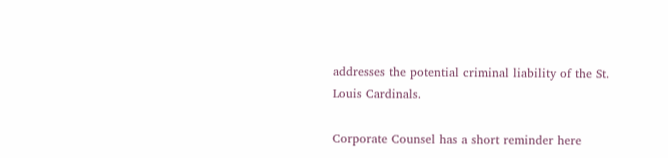addresses the potential criminal liability of the St. Louis Cardinals.

Corporate Counsel has a short reminder here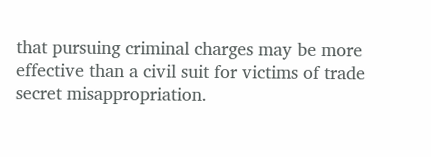that pursuing criminal charges may be more effective than a civil suit for victims of trade secret misappropriation.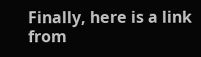Finally, here is a link from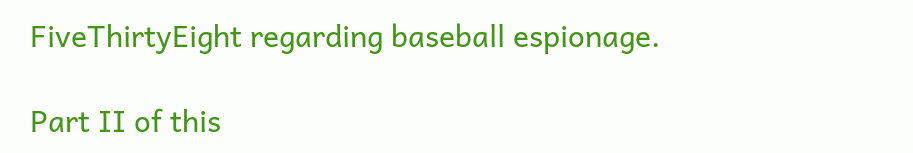FiveThirtyEight regarding baseball espionage.

Part II of this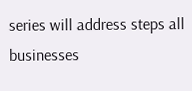series will address steps all businesses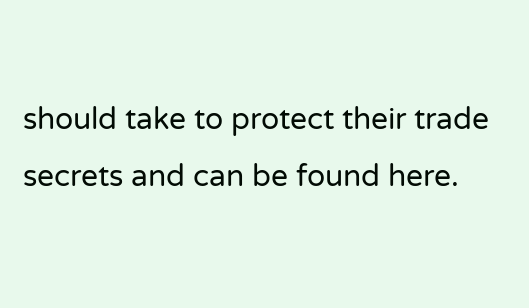should take to protect their trade secrets and can be found here.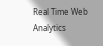Real Time Web Analytics